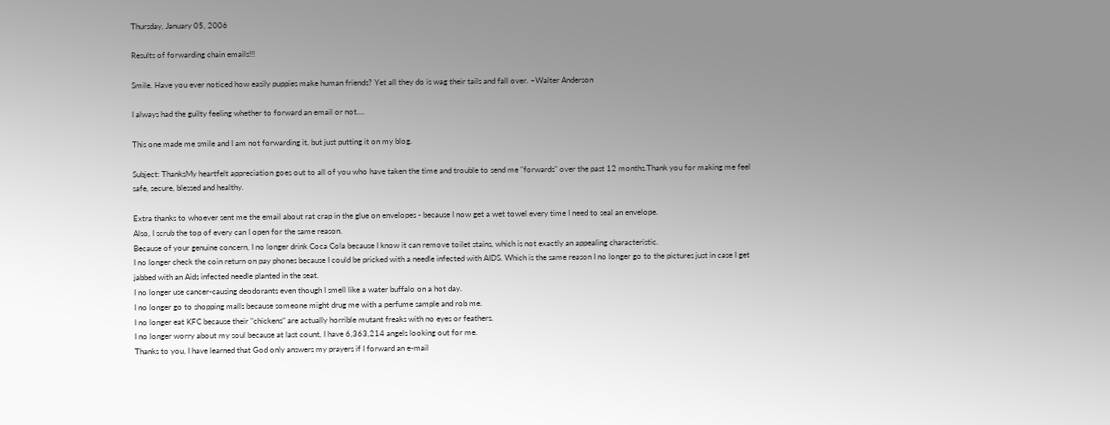Thursday, January 05, 2006

Results of forwarding chain emails!!!

Smile. Have you ever noticed how easily puppies make human friends? Yet all they do is wag their tails and fall over. ~Walter Anderson

I always had the guilty feeling whether to forward an email or not....

This one made me smile and I am not forwarding it, but just putting it on my blog.

Subject: ThanksMy heartfelt appreciation goes out to all of you who have taken the time and trouble to send me "forwards" over the past 12 months.Thank you for making me feel safe, secure, blessed and healthy.

Extra thanks to whoever sent me the email about rat crap in the glue on envelopes - because I now get a wet towel every time I need to seal an envelope.
Also, I scrub the top of every can I open for the same reason.
Because of your genuine concern, I no longer drink Coca Cola because I know it can remove toilet stains, which is not exactly an appealing characteristic.
I no longer check the coin return on pay phones because I could be pricked with a needle infected with AIDS. Which is the same reason I no longer go to the pictures just in case I get jabbed with an Aids infected needle planted in the seat.
I no longer use cancer-causing deodorants even though I smell like a water buffalo on a hot day.
I no longer go to shopping malls because someone might drug me with a perfume sample and rob me.
I no longer eat KFC because their "chickens" are actually horrible mutant freaks with no eyes or feathers.
I no longer worry about my soul because at last count, I have 6,363,214 angels looking out for me.
Thanks to you, I have learned that God only answers my prayers if I forward an e-mail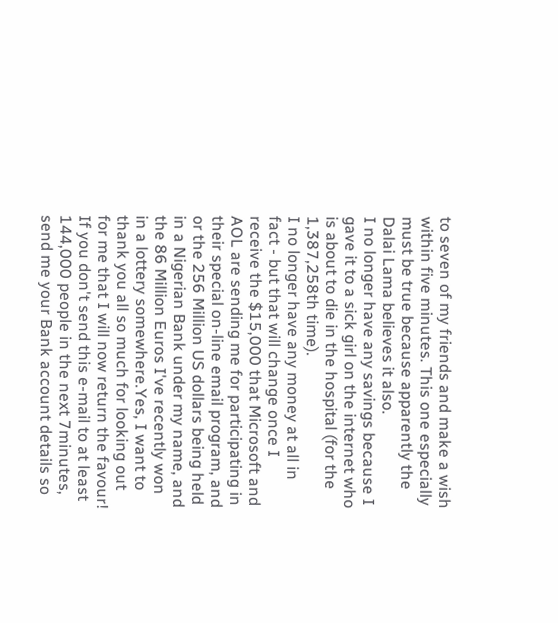to seven of my friends and make a wish within five minutes. This one especially must be true because apparently the Dalai Lama believes it also.
I no longer have any savings because I gave it to a sick girl on the internet who is about to die in the hospital (for the 1,387,258th time).
I no longer have any money at all in fact - but that will change once I receive the $15,000 that Microsoft and AOL are sending me for participating in their special on-line email program, and or the 256 Million US dollars being held in a Nigerian Bank under my name, and the 86 Million Euros I've recently won in a lottery somewhere.Yes, I want to thank you all so much for looking out for me that I will now return the favour! If you don't send this e-mail to at least 144,000 people in the next 7minutes, send me your Bank account details so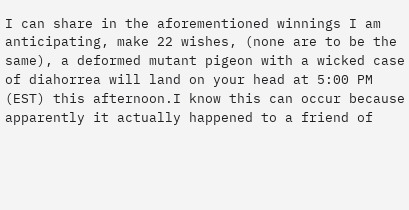I can share in the aforementioned winnings I am anticipating, make 22 wishes, (none are to be the same), a deformed mutant pigeon with a wicked case of diahorrea will land on your head at 5:00 PM (EST) this afternoon.I know this can occur because apparently it actually happened to a friend of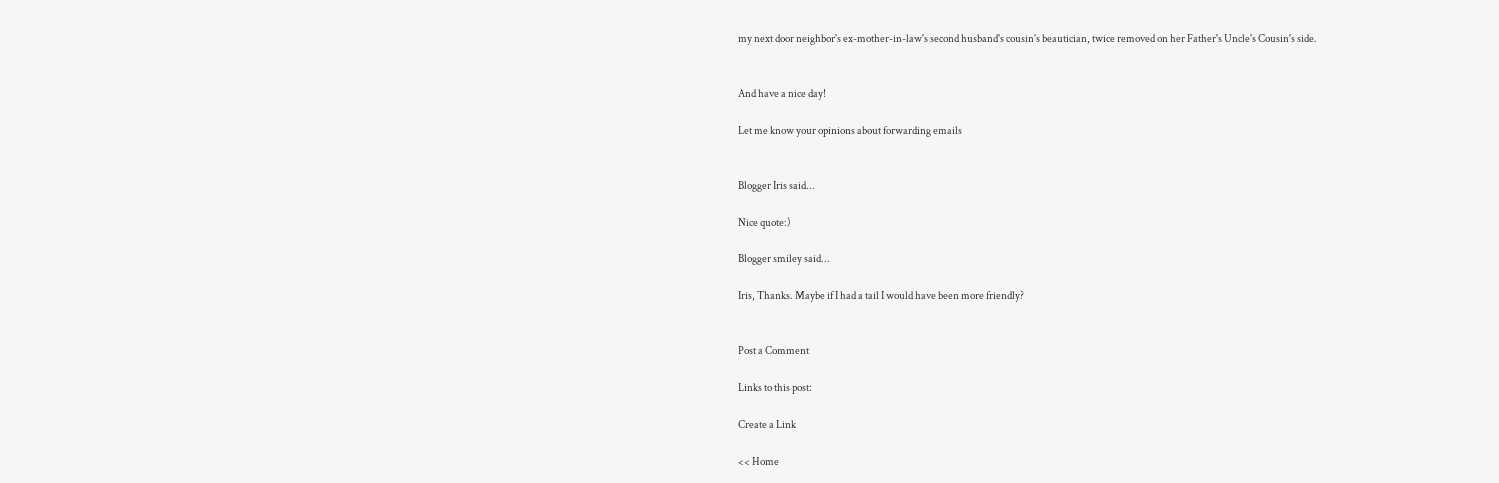my next door neighbor's ex-mother-in-law's second husband's cousin's beautician, twice removed on her Father's Uncle's Cousin's side.


And have a nice day!

Let me know your opinions about forwarding emails


Blogger Iris said...

Nice quote:)

Blogger smiley said...

Iris, Thanks. Maybe if I had a tail I would have been more friendly?


Post a Comment

Links to this post:

Create a Link

<< Home